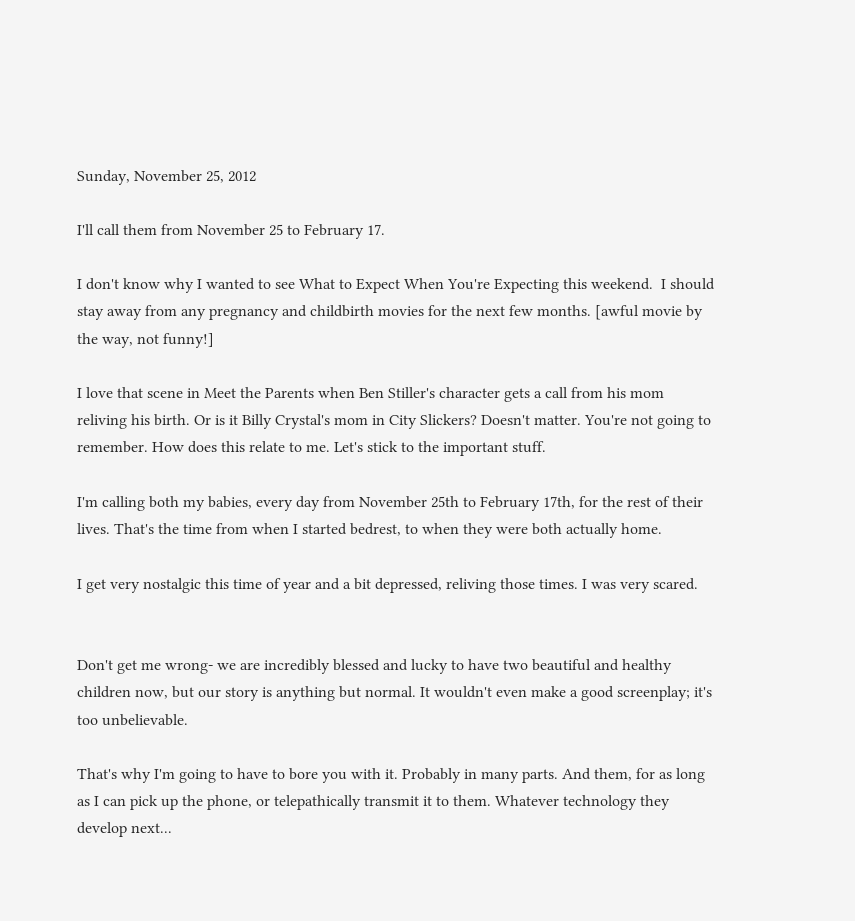Sunday, November 25, 2012

I'll call them from November 25 to February 17.

I don't know why I wanted to see What to Expect When You're Expecting this weekend.  I should stay away from any pregnancy and childbirth movies for the next few months. [awful movie by the way, not funny!]

I love that scene in Meet the Parents when Ben Stiller's character gets a call from his mom reliving his birth. Or is it Billy Crystal's mom in City Slickers? Doesn't matter. You're not going to remember. How does this relate to me. Let's stick to the important stuff.

I'm calling both my babies, every day from November 25th to February 17th, for the rest of their lives. That's the time from when I started bedrest, to when they were both actually home.

I get very nostalgic this time of year and a bit depressed, reliving those times. I was very scared.


Don't get me wrong- we are incredibly blessed and lucky to have two beautiful and healthy children now, but our story is anything but normal. It wouldn't even make a good screenplay; it's too unbelievable.

That's why I'm going to have to bore you with it. Probably in many parts. And them, for as long as I can pick up the phone, or telepathically transmit it to them. Whatever technology they develop next...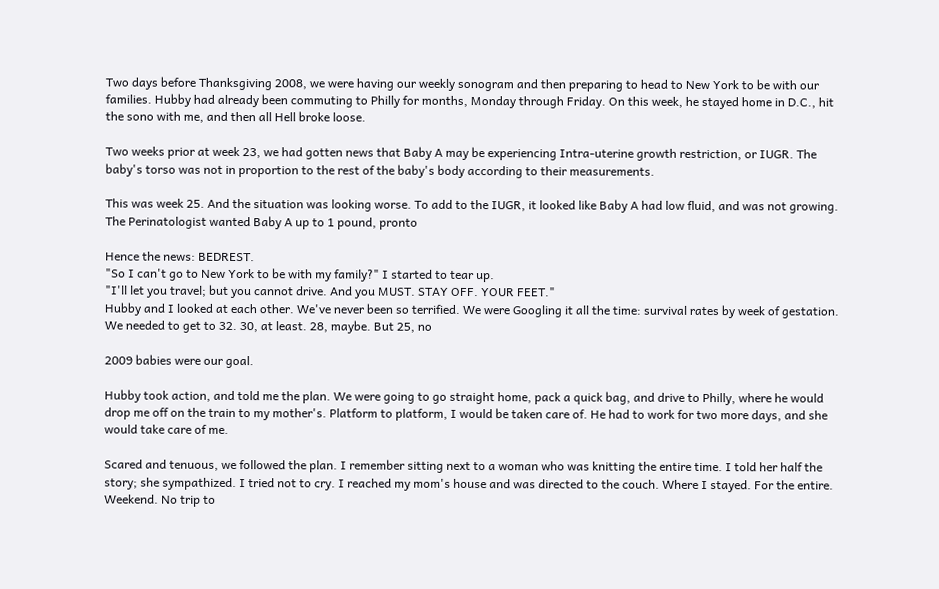Two days before Thanksgiving 2008, we were having our weekly sonogram and then preparing to head to New York to be with our families. Hubby had already been commuting to Philly for months, Monday through Friday. On this week, he stayed home in D.C., hit the sono with me, and then all Hell broke loose.

Two weeks prior at week 23, we had gotten news that Baby A may be experiencing Intra-uterine growth restriction, or IUGR. The baby's torso was not in proportion to the rest of the baby's body according to their measurements.

This was week 25. And the situation was looking worse. To add to the IUGR, it looked like Baby A had low fluid, and was not growing. The Perinatologist wanted Baby A up to 1 pound, pronto

Hence the news: BEDREST.
"So I can't go to New York to be with my family?" I started to tear up.
"I'll let you travel; but you cannot drive. And you MUST. STAY OFF. YOUR FEET."
Hubby and I looked at each other. We've never been so terrified. We were Googling it all the time: survival rates by week of gestation. We needed to get to 32. 30, at least. 28, maybe. But 25, no

2009 babies were our goal.

Hubby took action, and told me the plan. We were going to go straight home, pack a quick bag, and drive to Philly, where he would drop me off on the train to my mother's. Platform to platform, I would be taken care of. He had to work for two more days, and she would take care of me.

Scared and tenuous, we followed the plan. I remember sitting next to a woman who was knitting the entire time. I told her half the story; she sympathized. I tried not to cry. I reached my mom's house and was directed to the couch. Where I stayed. For the entire. Weekend. No trip to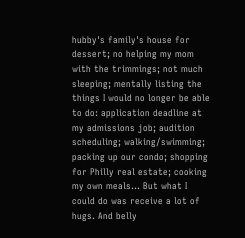hubby's family's house for dessert; no helping my mom with the trimmings; not much sleeping; mentally listing the things I would no longer be able to do: application deadline at my admissions job; audition scheduling; walking/swimming; packing up our condo; shopping for Philly real estate; cooking my own meals... But what I could do was receive a lot of hugs. And belly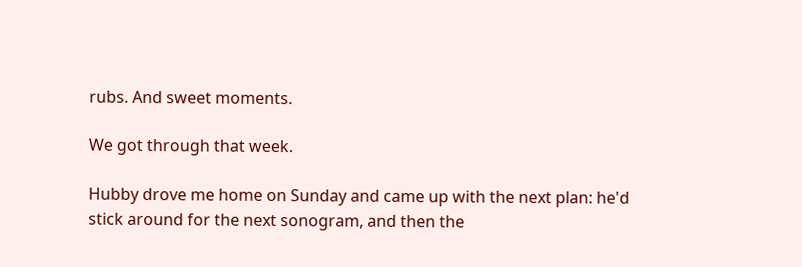rubs. And sweet moments.

We got through that week.

Hubby drove me home on Sunday and came up with the next plan: he'd stick around for the next sonogram, and then the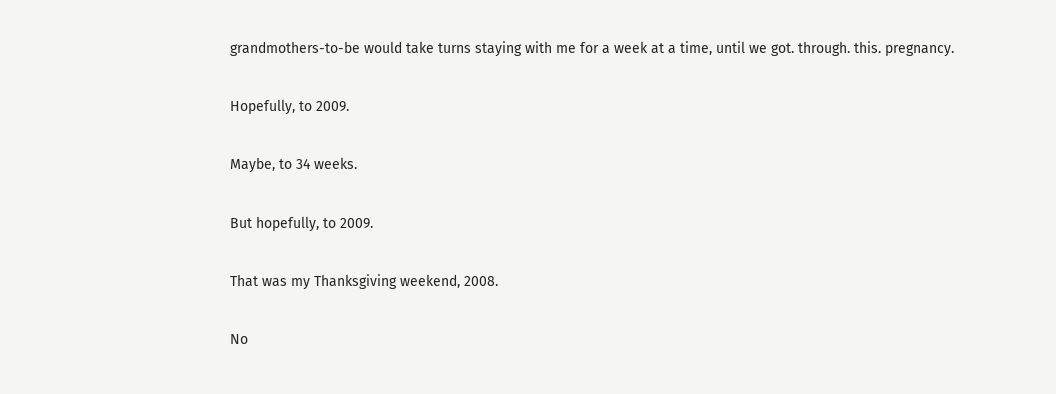grandmothers-to-be would take turns staying with me for a week at a time, until we got. through. this. pregnancy.

Hopefully, to 2009.

Maybe, to 34 weeks.

But hopefully, to 2009.

That was my Thanksgiving weekend, 2008.

No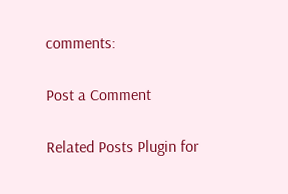comments:

Post a Comment

Related Posts Plugin for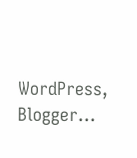WordPress, Blogger...